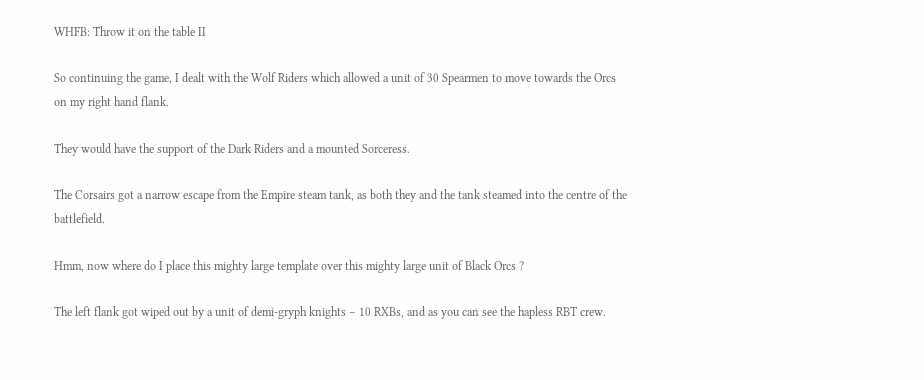WHFB: Throw it on the table II

So continuing the game, I dealt with the Wolf Riders which allowed a unit of 30 Spearmen to move towards the Orcs on my right hand flank.

They would have the support of the Dark Riders and a mounted Sorceress.

The Corsairs got a narrow escape from the Empire steam tank, as both they and the tank steamed into the centre of the battlefield.

Hmm, now where do I place this mighty large template over this mighty large unit of Black Orcs ?

The left flank got wiped out by a unit of demi-gryph knights – 10 RXBs, and as you can see the hapless RBT crew.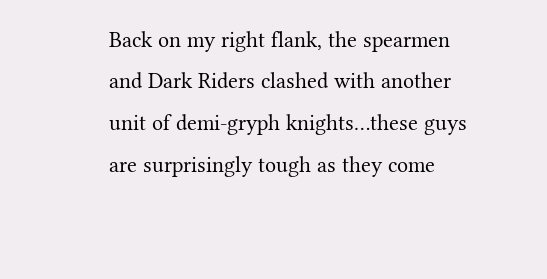Back on my right flank, the spearmen and Dark Riders clashed with another unit of demi-gryph knights…these guys are surprisingly tough as they come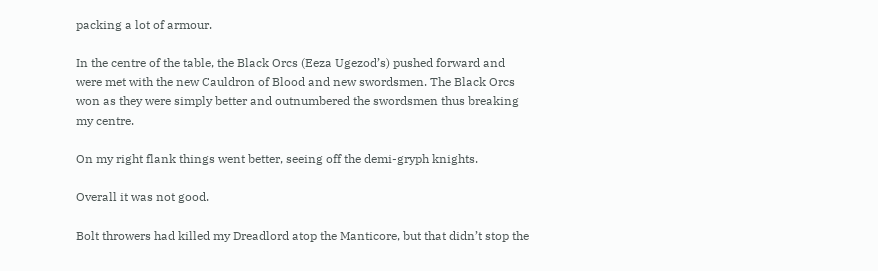packing a lot of armour.

In the centre of the table, the Black Orcs (Eeza Ugezod’s) pushed forward and were met with the new Cauldron of Blood and new swordsmen. The Black Orcs won as they were simply better and outnumbered the swordsmen thus breaking my centre.

On my right flank things went better, seeing off the demi-gryph knights.

Overall it was not good.

Bolt throwers had killed my Dreadlord atop the Manticore, but that didn’t stop the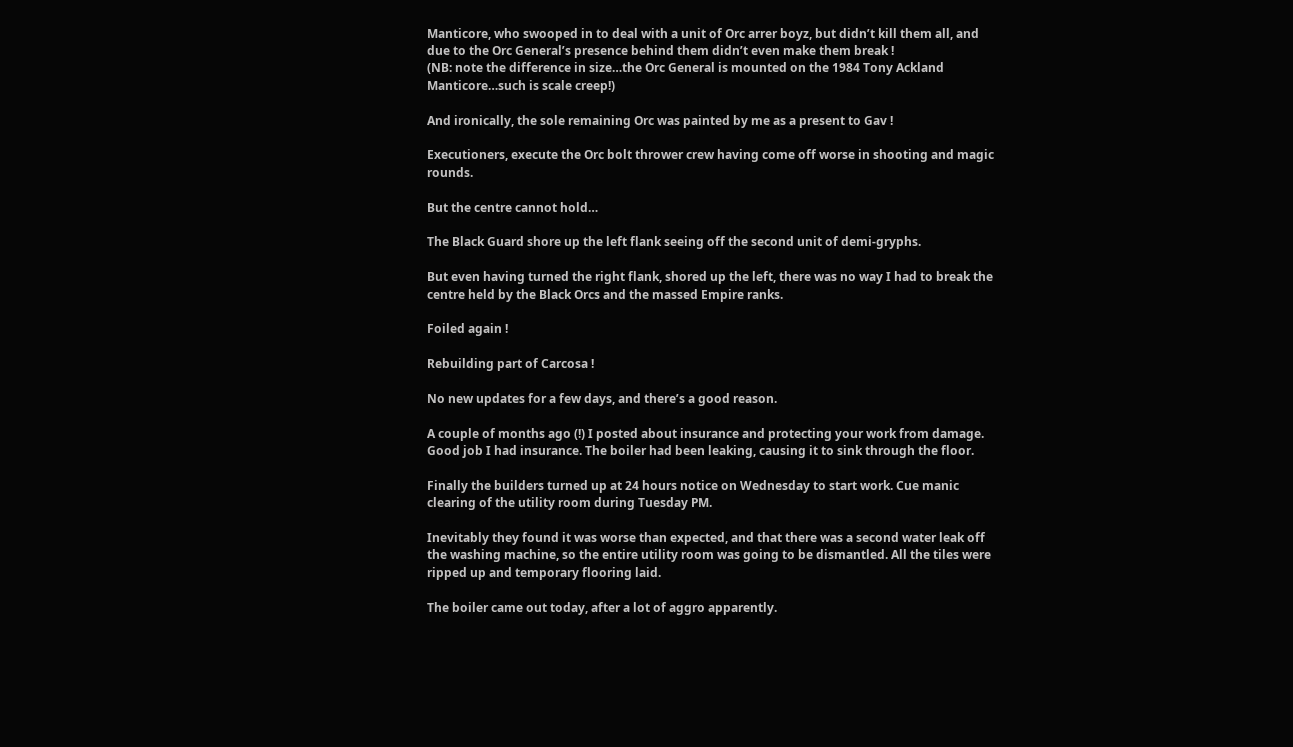Manticore, who swooped in to deal with a unit of Orc arrer boyz, but didn’t kill them all, and due to the Orc General’s presence behind them didn’t even make them break !
(NB: note the difference in size…the Orc General is mounted on the 1984 Tony Ackland Manticore…such is scale creep!)

And ironically, the sole remaining Orc was painted by me as a present to Gav !

Executioners, execute the Orc bolt thrower crew having come off worse in shooting and magic rounds.

But the centre cannot hold…

The Black Guard shore up the left flank seeing off the second unit of demi-gryphs.

But even having turned the right flank, shored up the left, there was no way I had to break the centre held by the Black Orcs and the massed Empire ranks.

Foiled again !

Rebuilding part of Carcosa !

No new updates for a few days, and there’s a good reason.

A couple of months ago (!) I posted about insurance and protecting your work from damage. Good job I had insurance. The boiler had been leaking, causing it to sink through the floor.

Finally the builders turned up at 24 hours notice on Wednesday to start work. Cue manic clearing of the utility room during Tuesday PM.

Inevitably they found it was worse than expected, and that there was a second water leak off the washing machine, so the entire utility room was going to be dismantled. All the tiles were ripped up and temporary flooring laid.

The boiler came out today, after a lot of aggro apparently.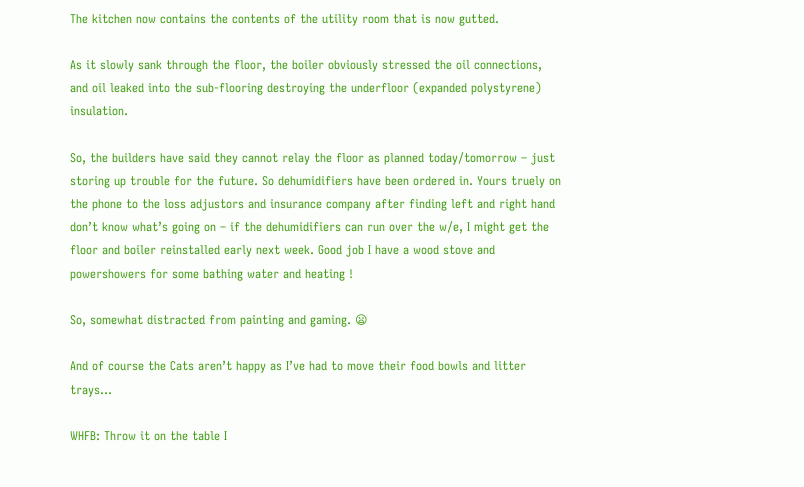The kitchen now contains the contents of the utility room that is now gutted.

As it slowly sank through the floor, the boiler obviously stressed the oil connections, and oil leaked into the sub-flooring destroying the underfloor (expanded polystyrene) insulation.

So, the builders have said they cannot relay the floor as planned today/tomorrow – just storing up trouble for the future. So dehumidifiers have been ordered in. Yours truely on the phone to the loss adjustors and insurance company after finding left and right hand don’t know what’s going on – if the dehumidifiers can run over the w/e, I might get the floor and boiler reinstalled early next week. Good job I have a wood stove and powershowers for some bathing water and heating !

So, somewhat distracted from painting and gaming. 😦

And of course the Cats aren’t happy as I’ve had to move their food bowls and litter trays…

WHFB: Throw it on the table I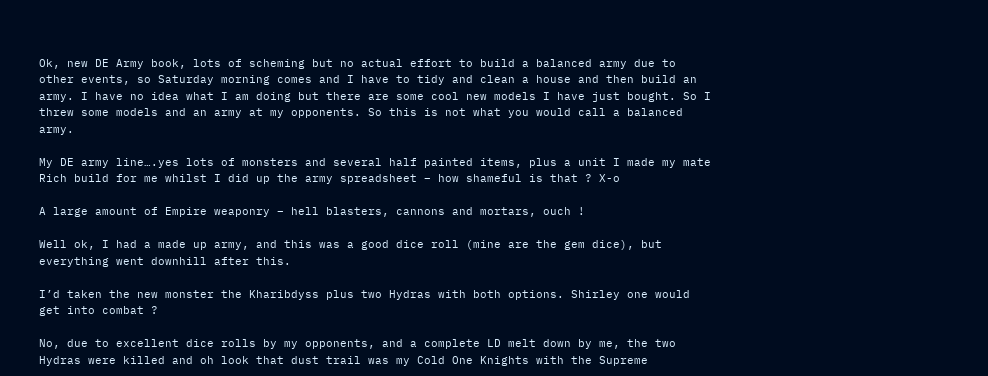Ok, new DE Army book, lots of scheming but no actual effort to build a balanced army due to other events, so Saturday morning comes and I have to tidy and clean a house and then build an army. I have no idea what I am doing but there are some cool new models I have just bought. So I threw some models and an army at my opponents. So this is not what you would call a balanced army.

My DE army line….yes lots of monsters and several half painted items, plus a unit I made my mate Rich build for me whilst I did up the army spreadsheet – how shameful is that ? X-o

A large amount of Empire weaponry – hell blasters, cannons and mortars, ouch !

Well ok, I had a made up army, and this was a good dice roll (mine are the gem dice), but everything went downhill after this.

I’d taken the new monster the Kharibdyss plus two Hydras with both options. Shirley one would get into combat ?

No, due to excellent dice rolls by my opponents, and a complete LD melt down by me, the two Hydras were killed and oh look that dust trail was my Cold One Knights with the Supreme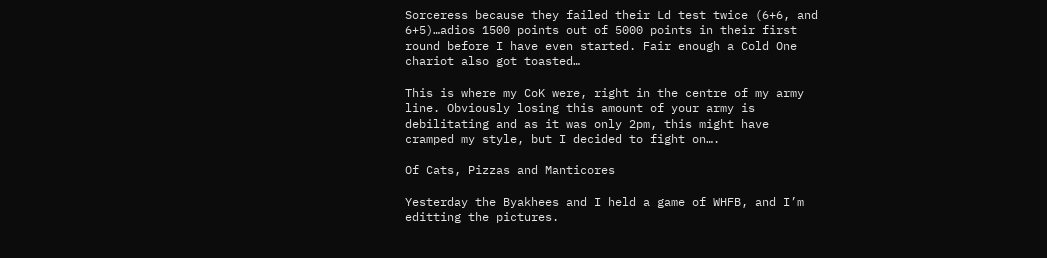Sorceress because they failed their Ld test twice (6+6, and 6+5)…adios 1500 points out of 5000 points in their first round before I have even started. Fair enough a Cold One chariot also got toasted…

This is where my CoK were, right in the centre of my army line. Obviously losing this amount of your army is debilitating and as it was only 2pm, this might have cramped my style, but I decided to fight on….

Of Cats, Pizzas and Manticores

Yesterday the Byakhees and I held a game of WHFB, and I’m editting the pictures.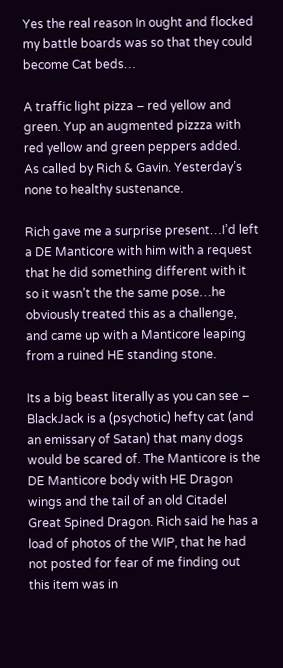Yes the real reason In ought and flocked my battle boards was so that they could become Cat beds…

A traffic light pizza – red yellow and green. Yup an augmented pizzza with red yellow and green peppers added. As called by Rich & Gavin. Yesterday’s none to healthy sustenance.

Rich gave me a surprise present…I’d left a DE Manticore with him with a request that he did something different with it so it wasn’t the the same pose…he obviously treated this as a challenge, and came up with a Manticore leaping from a ruined HE standing stone.

Its a big beast literally as you can see – BlackJack is a (psychotic) hefty cat (and an emissary of Satan) that many dogs would be scared of. The Manticore is the DE Manticore body with HE Dragon wings and the tail of an old Citadel Great Spined Dragon. Rich said he has a load of photos of the WIP, that he had not posted for fear of me finding out this item was in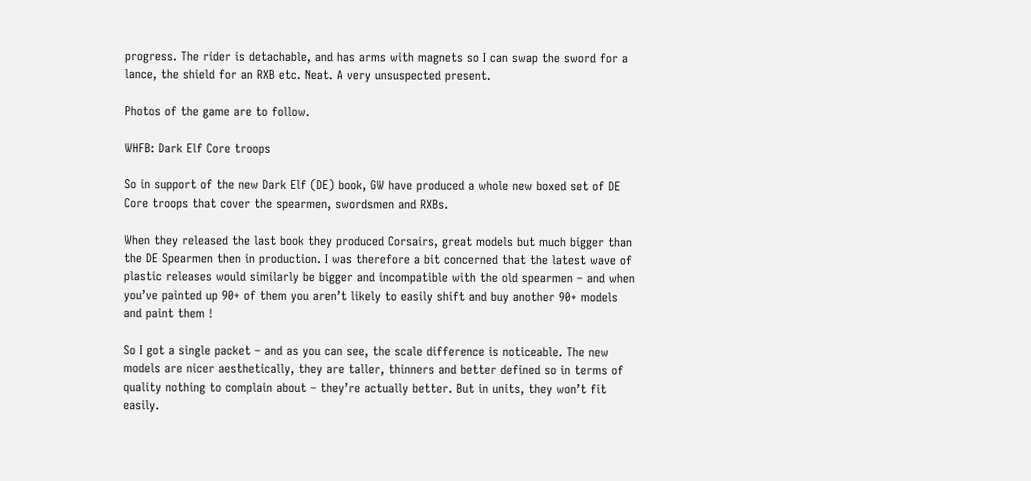progress. The rider is detachable, and has arms with magnets so I can swap the sword for a lance, the shield for an RXB etc. Neat. A very unsuspected present.

Photos of the game are to follow.

WHFB: Dark Elf Core troops

So in support of the new Dark Elf (DE) book, GW have produced a whole new boxed set of DE Core troops that cover the spearmen, swordsmen and RXBs.

When they released the last book they produced Corsairs, great models but much bigger than the DE Spearmen then in production. I was therefore a bit concerned that the latest wave of plastic releases would similarly be bigger and incompatible with the old spearmen – and when you’ve painted up 90+ of them you aren’t likely to easily shift and buy another 90+ models and paint them !

So I got a single packet – and as you can see, the scale difference is noticeable. The new models are nicer aesthetically, they are taller, thinners and better defined so in terms of quality nothing to complain about – they’re actually better. But in units, they won’t fit easily.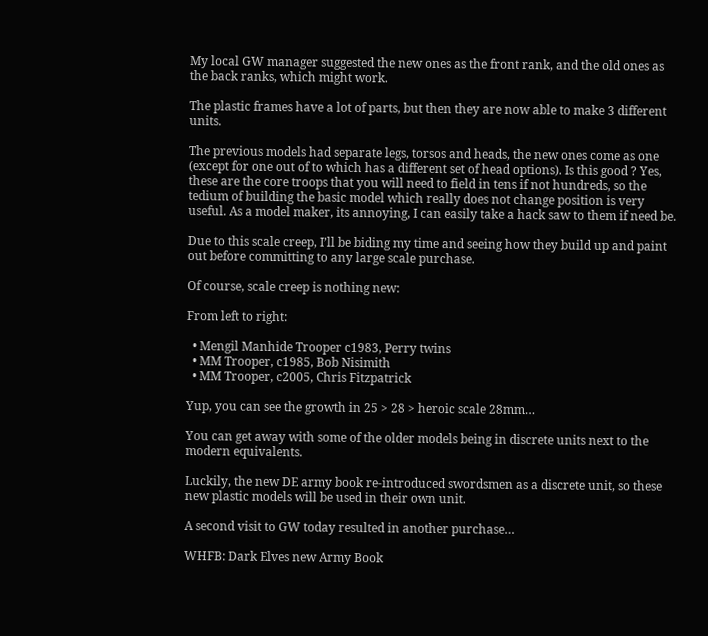My local GW manager suggested the new ones as the front rank, and the old ones as the back ranks, which might work.

The plastic frames have a lot of parts, but then they are now able to make 3 different units.

The previous models had separate legs, torsos and heads, the new ones come as one (except for one out of to which has a different set of head options). Is this good ? Yes, these are the core troops that you will need to field in tens if not hundreds, so the tedium of building the basic model which really does not change position is very useful. As a model maker, its annoying, I can easily take a hack saw to them if need be.

Due to this scale creep, I’ll be biding my time and seeing how they build up and paint out before committing to any large scale purchase.

Of course, scale creep is nothing new:

From left to right:

  • Mengil Manhide Trooper c1983, Perry twins
  • MM Trooper, c1985, Bob Nisimith
  • MM Trooper, c2005, Chris Fitzpatrick

Yup, you can see the growth in 25 > 28 > heroic scale 28mm…

You can get away with some of the older models being in discrete units next to the modern equivalents.

Luckily, the new DE army book re-introduced swordsmen as a discrete unit, so these new plastic models will be used in their own unit.

A second visit to GW today resulted in another purchase…

WHFB: Dark Elves new Army Book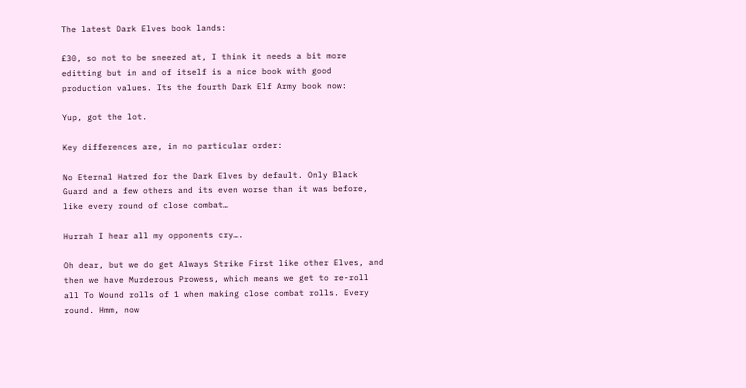The latest Dark Elves book lands:

£30, so not to be sneezed at, I think it needs a bit more editting but in and of itself is a nice book with good production values. Its the fourth Dark Elf Army book now:

Yup, got the lot.

Key differences are, in no particular order:

No Eternal Hatred for the Dark Elves by default. Only Black Guard and a few others and its even worse than it was before, like every round of close combat…

Hurrah I hear all my opponents cry….

Oh dear, but we do get Always Strike First like other Elves, and then we have Murderous Prowess, which means we get to re-roll all To Wound rolls of 1 when making close combat rolls. Every round. Hmm, now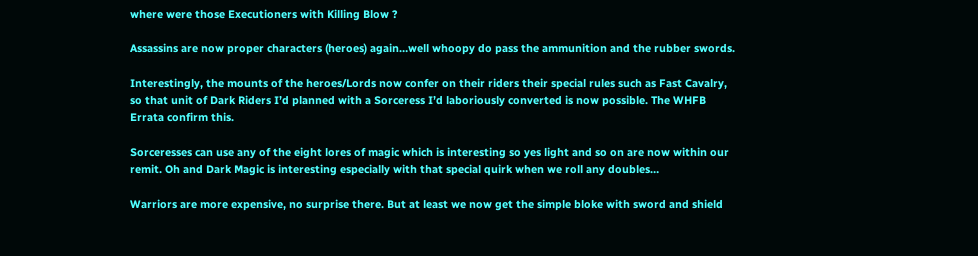where were those Executioners with Killing Blow ?

Assassins are now proper characters (heroes) again…well whoopy do pass the ammunition and the rubber swords.

Interestingly, the mounts of the heroes/Lords now confer on their riders their special rules such as Fast Cavalry, so that unit of Dark Riders I’d planned with a Sorceress I’d laboriously converted is now possible. The WHFB Errata confirm this.

Sorceresses can use any of the eight lores of magic which is interesting so yes light and so on are now within our remit. Oh and Dark Magic is interesting especially with that special quirk when we roll any doubles…

Warriors are more expensive, no surprise there. But at least we now get the simple bloke with sword and shield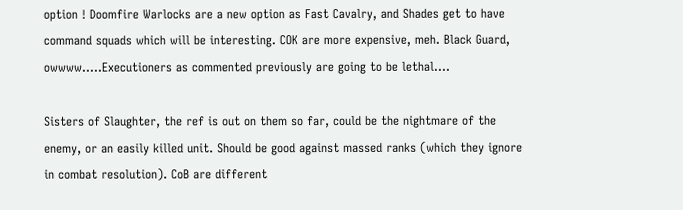option ! Doomfire Warlocks are a new option as Fast Cavalry, and Shades get to have command squads which will be interesting. COK are more expensive, meh. Black Guard, owwww…..Executioners as commented previously are going to be lethal….

Sisters of Slaughter, the ref is out on them so far, could be the nightmare of the enemy, or an easily killed unit. Should be good against massed ranks (which they ignore in combat resolution). CoB are different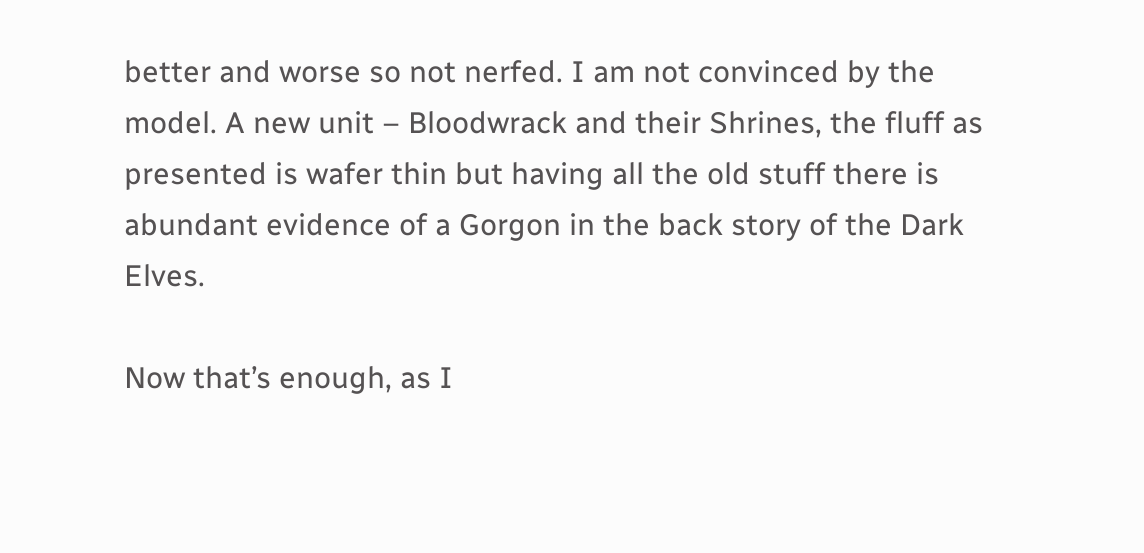better and worse so not nerfed. I am not convinced by the model. A new unit – Bloodwrack and their Shrines, the fluff as presented is wafer thin but having all the old stuff there is abundant evidence of a Gorgon in the back story of the Dark Elves.

Now that’s enough, as I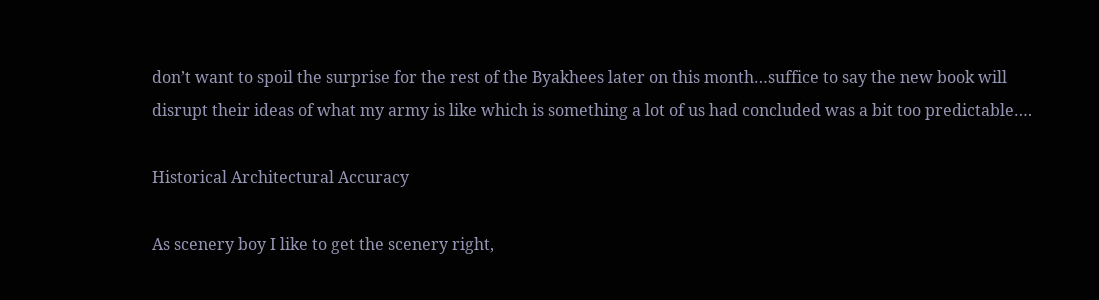don’t want to spoil the surprise for the rest of the Byakhees later on this month…suffice to say the new book will disrupt their ideas of what my army is like which is something a lot of us had concluded was a bit too predictable….

Historical Architectural Accuracy

As scenery boy I like to get the scenery right,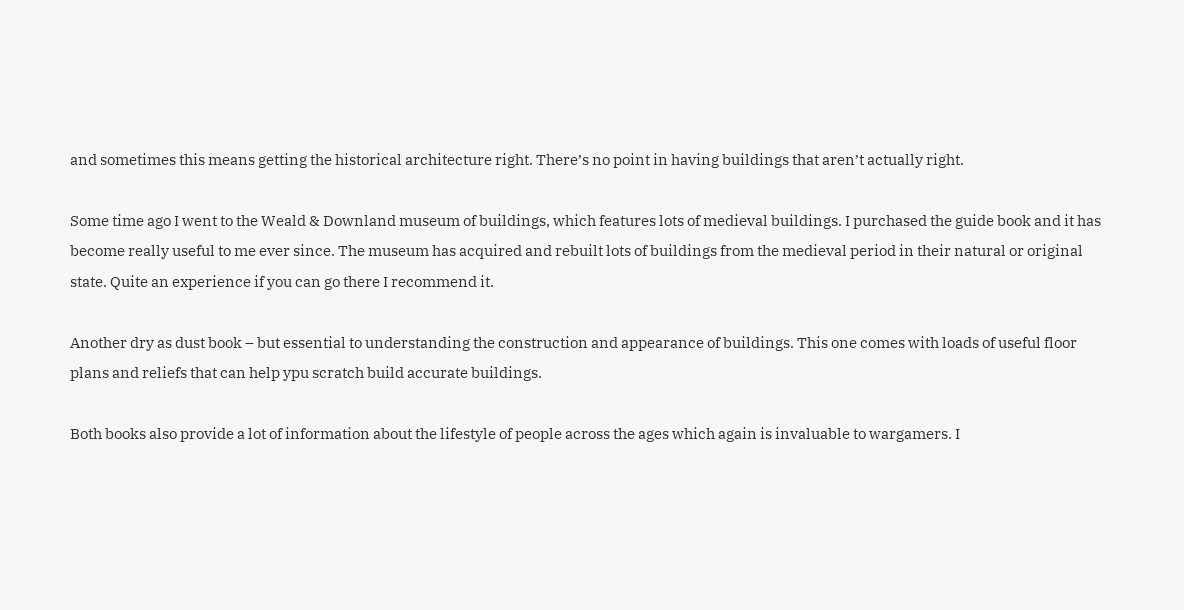and sometimes this means getting the historical architecture right. There’s no point in having buildings that aren’t actually right.

Some time ago I went to the Weald & Downland museum of buildings, which features lots of medieval buildings. I purchased the guide book and it has become really useful to me ever since. The museum has acquired and rebuilt lots of buildings from the medieval period in their natural or original state. Quite an experience if you can go there I recommend it.

Another dry as dust book – but essential to understanding the construction and appearance of buildings. This one comes with loads of useful floor plans and reliefs that can help ypu scratch build accurate buildings.

Both books also provide a lot of information about the lifestyle of people across the ages which again is invaluable to wargamers. I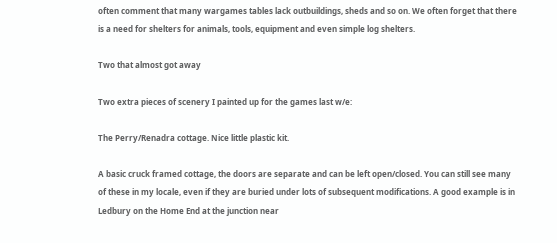often comment that many wargames tables lack outbuildings, sheds and so on. We often forget that there is a need for shelters for animals, tools, equipment and even simple log shelters.

Two that almost got away

Two extra pieces of scenery I painted up for the games last w/e:

The Perry/Renadra cottage. Nice little plastic kit.

A basic cruck framed cottage, the doors are separate and can be left open/closed. You can still see many of these in my locale, even if they are buried under lots of subsequent modifications. A good example is in Ledbury on the Home End at the junction near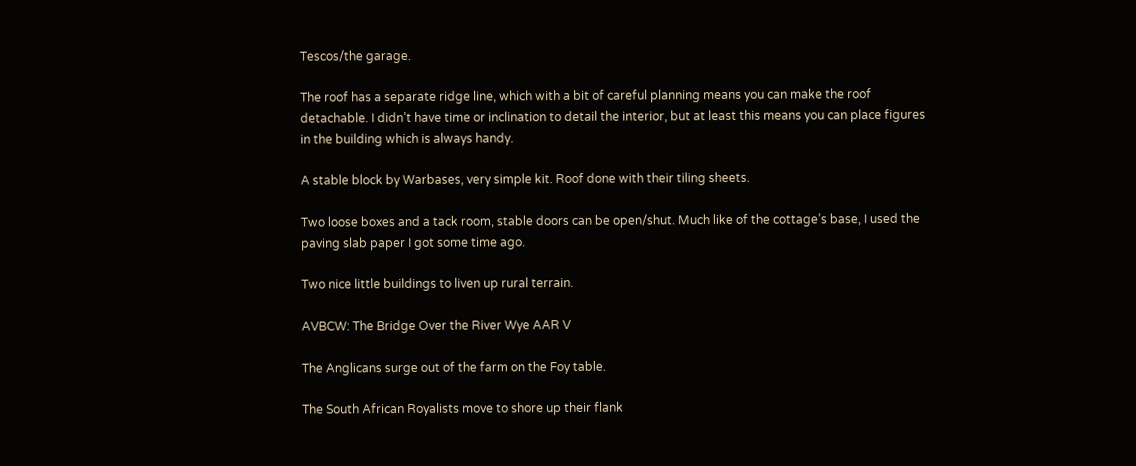Tescos/the garage.

The roof has a separate ridge line, which with a bit of careful planning means you can make the roof detachable. I didn’t have time or inclination to detail the interior, but at least this means you can place figures in the building which is always handy.

A stable block by Warbases, very simple kit. Roof done with their tiling sheets.

Two loose boxes and a tack room, stable doors can be open/shut. Much like of the cottage’s base, I used the paving slab paper I got some time ago.

Two nice little buildings to liven up rural terrain.

AVBCW: The Bridge Over the River Wye AAR V

The Anglicans surge out of the farm on the Foy table.

The South African Royalists move to shore up their flank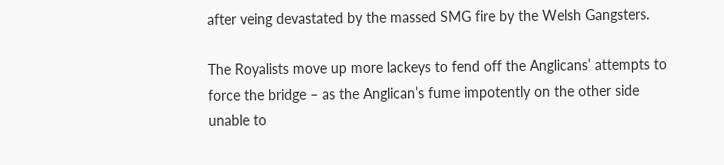after veing devastated by the massed SMG fire by the Welsh Gangsters.

The Royalists move up more lackeys to fend off the Anglicans’ attempts to force the bridge – as the Anglican’s fume impotently on the other side unable to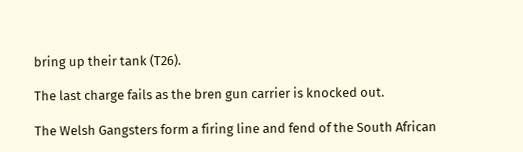bring up their tank (T26).

The last charge fails as the bren gun carrier is knocked out.

The Welsh Gangsters form a firing line and fend of the South African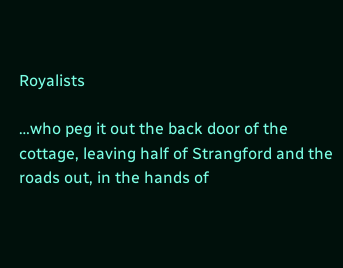Royalists

…who peg it out the back door of the cottage, leaving half of Strangford and the roads out, in the hands of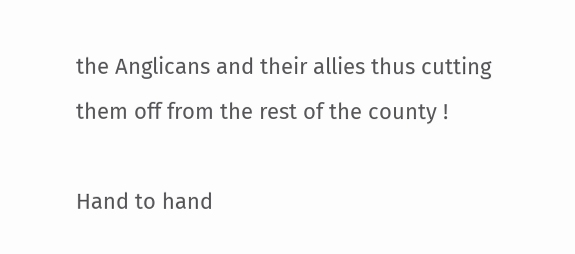the Anglicans and their allies thus cutting them off from the rest of the county !

Hand to hand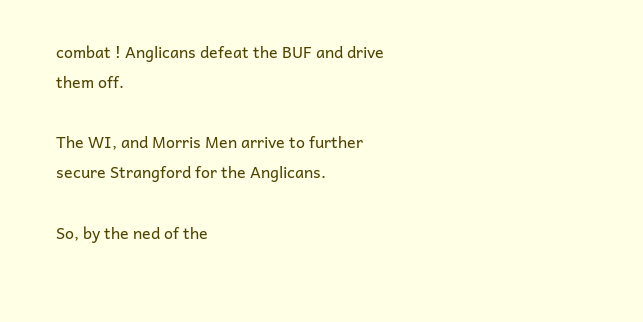combat ! Anglicans defeat the BUF and drive them off.

The WI, and Morris Men arrive to further secure Strangford for the Anglicans.

So, by the ned of the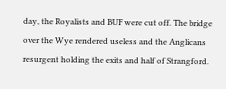day, the Royalists and BUF were cut off. The bridge over the Wye rendered useless and the Anglicans resurgent holding the exits and half of Strangford.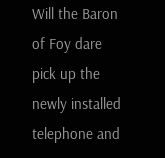Will the Baron of Foy dare pick up the newly installed telephone and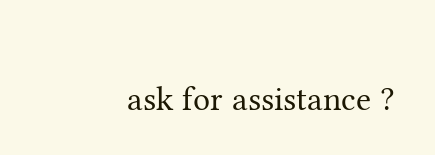ask for assistance ?